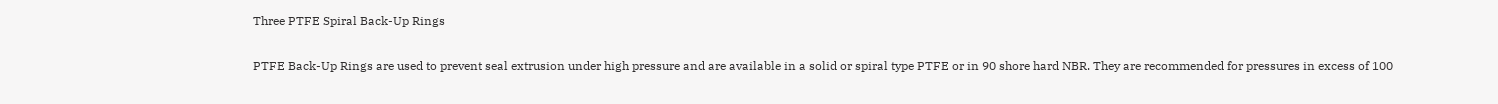Three PTFE Spiral Back-Up Rings

PTFE Back-Up Rings are used to prevent seal extrusion under high pressure and are available in a solid or spiral type PTFE or in 90 shore hard NBR. They are recommended for pressures in excess of 100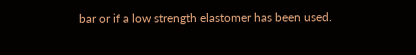bar or if a low strength elastomer has been used.